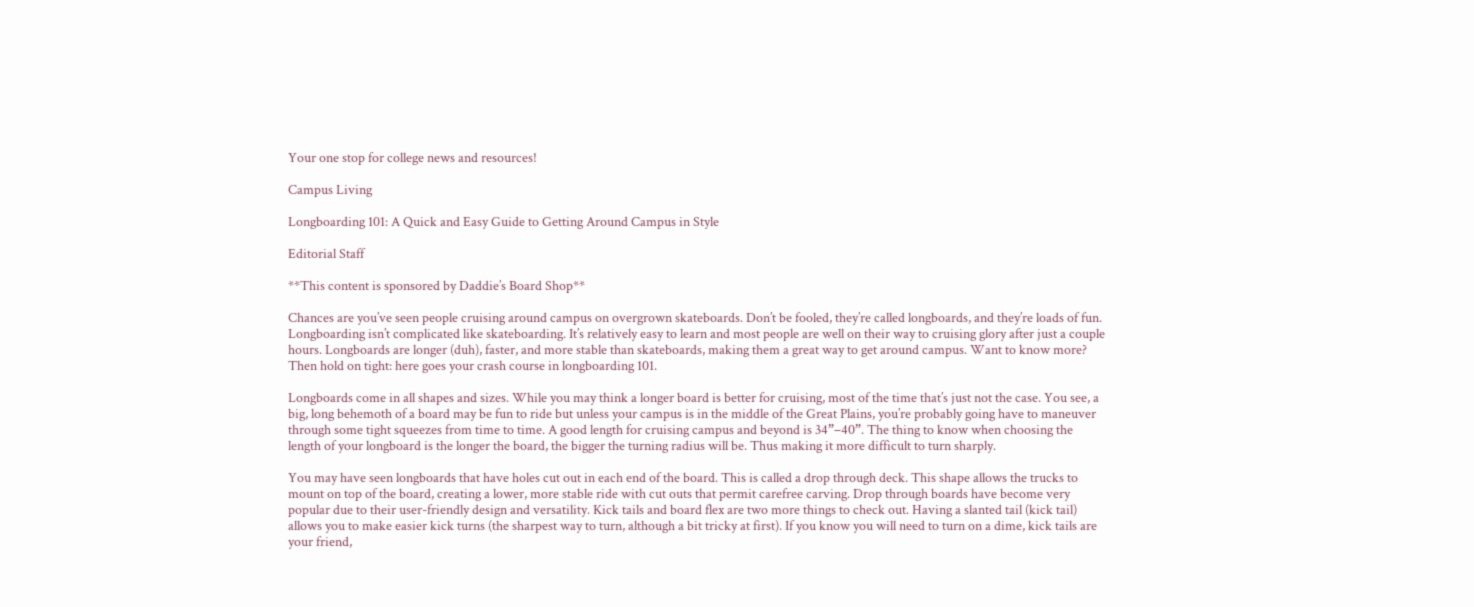Your one stop for college news and resources!

Campus Living

Longboarding 101: A Quick and Easy Guide to Getting Around Campus in Style

Editorial Staff

**This content is sponsored by Daddie’s Board Shop**

Chances are you’ve seen people cruising around campus on overgrown skateboards. Don’t be fooled, they’re called longboards, and they’re loads of fun. Longboarding isn’t complicated like skateboarding. It’s relatively easy to learn and most people are well on their way to cruising glory after just a couple hours. Longboards are longer (duh), faster, and more stable than skateboards, making them a great way to get around campus. Want to know more? Then hold on tight: here goes your crash course in longboarding 101.

Longboards come in all shapes and sizes. While you may think a longer board is better for cruising, most of the time that’s just not the case. You see, a big, long behemoth of a board may be fun to ride but unless your campus is in the middle of the Great Plains, you’re probably going have to maneuver through some tight squeezes from time to time. A good length for cruising campus and beyond is 34”–40”. The thing to know when choosing the length of your longboard is the longer the board, the bigger the turning radius will be. Thus making it more difficult to turn sharply.

You may have seen longboards that have holes cut out in each end of the board. This is called a drop through deck. This shape allows the trucks to mount on top of the board, creating a lower, more stable ride with cut outs that permit carefree carving. Drop through boards have become very popular due to their user-friendly design and versatility. Kick tails and board flex are two more things to check out. Having a slanted tail (kick tail) allows you to make easier kick turns (the sharpest way to turn, although a bit tricky at first). If you know you will need to turn on a dime, kick tails are your friend,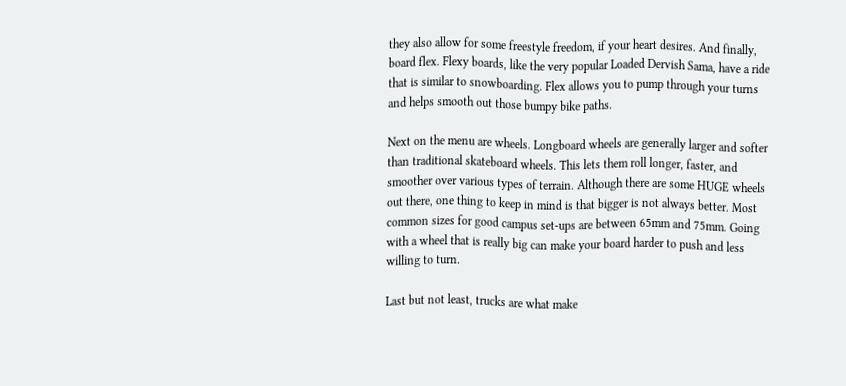they also allow for some freestyle freedom, if your heart desires. And finally, board flex. Flexy boards, like the very popular Loaded Dervish Sama, have a ride that is similar to snowboarding. Flex allows you to pump through your turns and helps smooth out those bumpy bike paths.

Next on the menu are wheels. Longboard wheels are generally larger and softer than traditional skateboard wheels. This lets them roll longer, faster, and smoother over various types of terrain. Although there are some HUGE wheels out there, one thing to keep in mind is that bigger is not always better. Most common sizes for good campus set-ups are between 65mm and 75mm. Going with a wheel that is really big can make your board harder to push and less willing to turn.

Last but not least, trucks are what make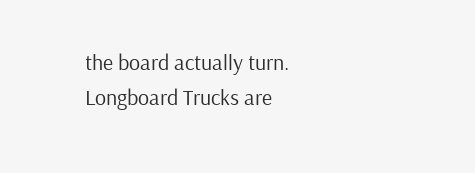the board actually turn. Longboard Trucks are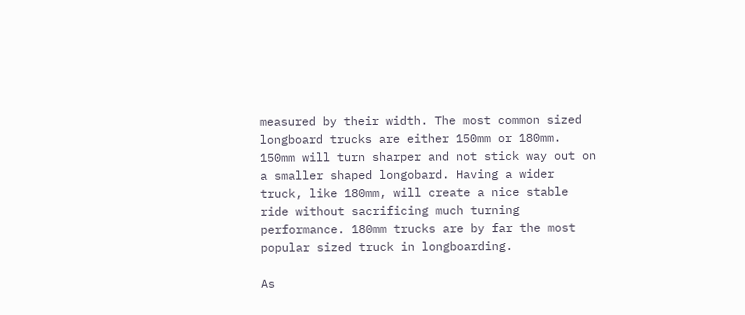measured by their width. The most common sized longboard trucks are either 150mm or 180mm. 150mm will turn sharper and not stick way out on a smaller shaped longobard. Having a wider truck, like 180mm, will create a nice stable ride without sacrificing much turning performance. 180mm trucks are by far the most popular sized truck in longboarding.

As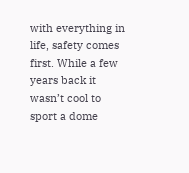with everything in life, safety comes first. While a few years back it wasn’t cool to sport a dome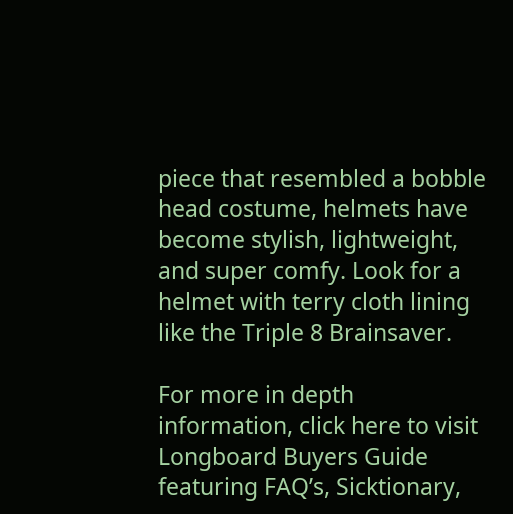piece that resembled a bobble head costume, helmets have become stylish, lightweight, and super comfy. Look for a helmet with terry cloth lining like the Triple 8 Brainsaver.

For more in depth information, click here to visit Longboard Buyers Guide featuring FAQ’s, Sicktionary,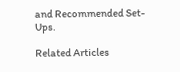and Recommended Set-Ups.

Related Articles